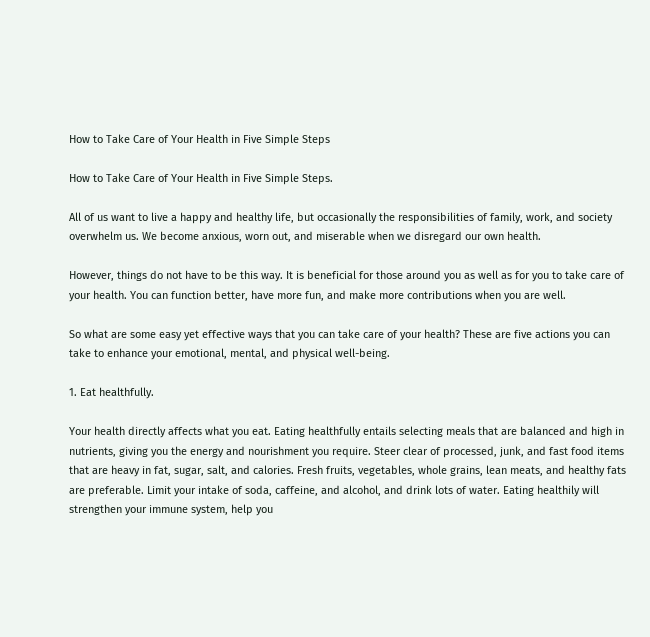How to Take Care of Your Health in Five Simple Steps

How to Take Care of Your Health in Five Simple Steps.

All of us want to live a happy and healthy life, but occasionally the responsibilities of family, work, and society overwhelm us. We become anxious, worn out, and miserable when we disregard our own health.

However, things do not have to be this way. It is beneficial for those around you as well as for you to take care of your health. You can function better, have more fun, and make more contributions when you are well.

So what are some easy yet effective ways that you can take care of your health? These are five actions you can take to enhance your emotional, mental, and physical well-being.

1. Eat healthfully.

Your health directly affects what you eat. Eating healthfully entails selecting meals that are balanced and high in nutrients, giving you the energy and nourishment you require. Steer clear of processed, junk, and fast food items that are heavy in fat, sugar, salt, and calories. Fresh fruits, vegetables, whole grains, lean meats, and healthy fats are preferable. Limit your intake of soda, caffeine, and alcohol, and drink lots of water. Eating healthily will strengthen your immune system, help you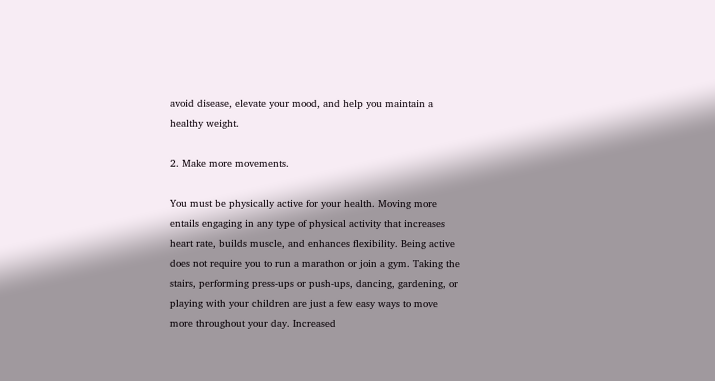avoid disease, elevate your mood, and help you maintain a healthy weight.

2. Make more movements.

You must be physically active for your health. Moving more entails engaging in any type of physical activity that increases heart rate, builds muscle, and enhances flexibility. Being active does not require you to run a marathon or join a gym. Taking the stairs, performing press-ups or push-ups, dancing, gardening, or playing with your children are just a few easy ways to move more throughout your day. Increased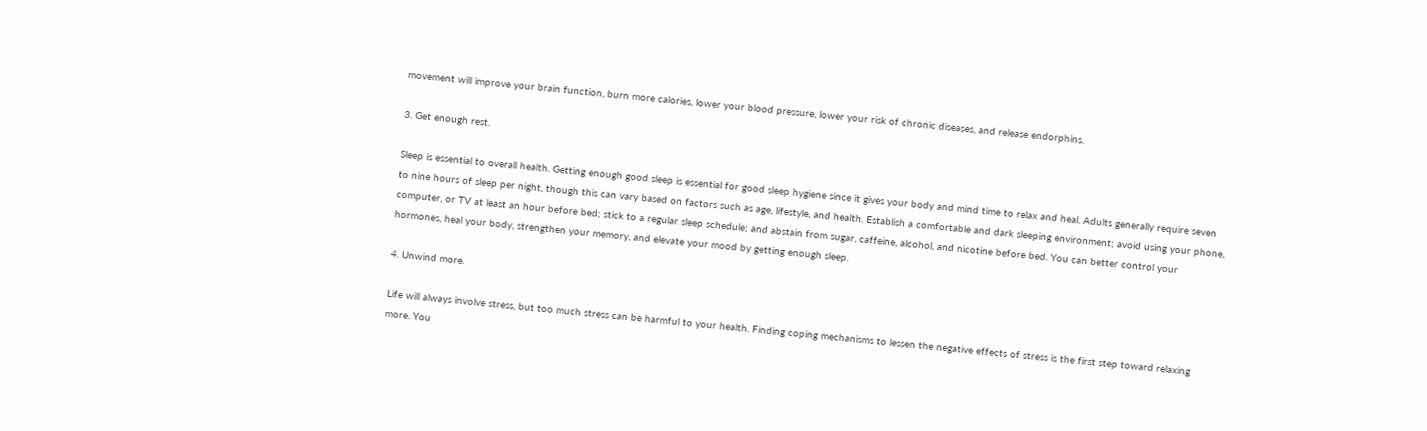movement will improve your brain function, burn more calories, lower your blood pressure, lower your risk of chronic diseases, and release endorphins.

3. Get enough rest.

Sleep is essential to overall health. Getting enough good sleep is essential for good sleep hygiene since it gives your body and mind time to relax and heal. Adults generally require seven to nine hours of sleep per night, though this can vary based on factors such as age, lifestyle, and health. Establish a comfortable and dark sleeping environment; avoid using your phone, computer, or TV at least an hour before bed; stick to a regular sleep schedule; and abstain from sugar, caffeine, alcohol, and nicotine before bed. You can better control your hormones, heal your body, strengthen your memory, and elevate your mood by getting enough sleep.

4. Unwind more.

Life will always involve stress, but too much stress can be harmful to your health. Finding coping mechanisms to lessen the negative effects of stress is the first step toward relaxing more. You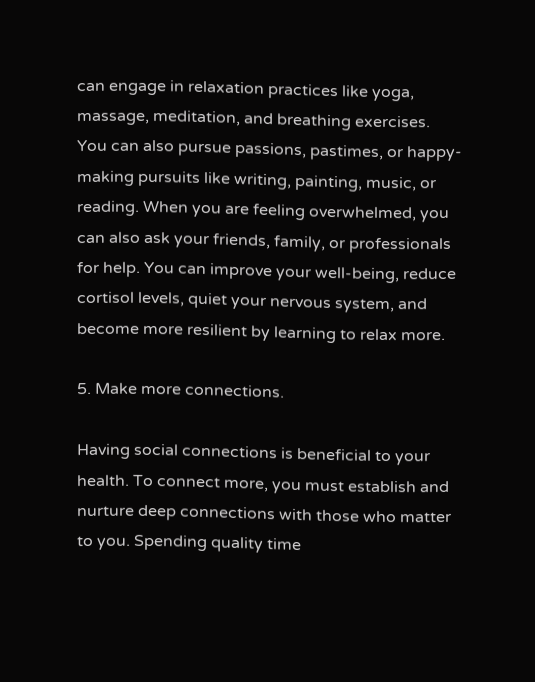can engage in relaxation practices like yoga, massage, meditation, and breathing exercises. You can also pursue passions, pastimes, or happy-making pursuits like writing, painting, music, or reading. When you are feeling overwhelmed, you can also ask your friends, family, or professionals for help. You can improve your well-being, reduce cortisol levels, quiet your nervous system, and become more resilient by learning to relax more.

5. Make more connections.

Having social connections is beneficial to your health. To connect more, you must establish and nurture deep connections with those who matter to you. Spending quality time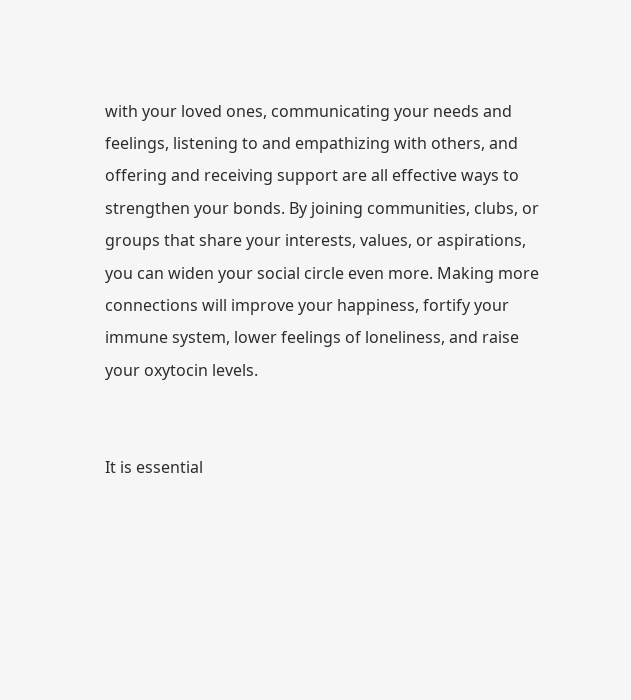with your loved ones, communicating your needs and feelings, listening to and empathizing with others, and offering and receiving support are all effective ways to strengthen your bonds. By joining communities, clubs, or groups that share your interests, values, or aspirations, you can widen your social circle even more. Making more connections will improve your happiness, fortify your immune system, lower feelings of loneliness, and raise your oxytocin levels.


It is essential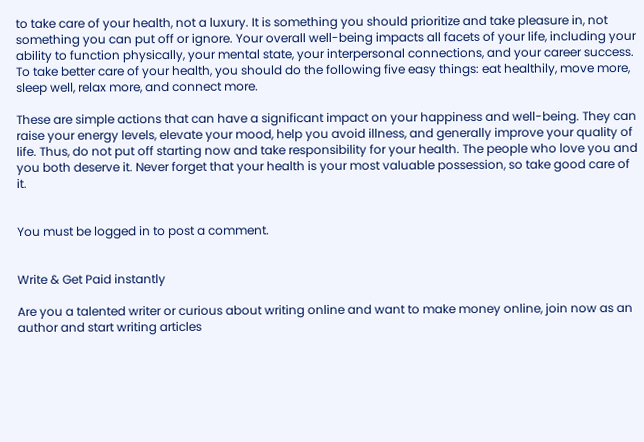to take care of your health, not a luxury. It is something you should prioritize and take pleasure in, not something you can put off or ignore. Your overall well-being impacts all facets of your life, including your ability to function physically, your mental state, your interpersonal connections, and your career success. To take better care of your health, you should do the following five easy things: eat healthily, move more, sleep well, relax more, and connect more.

These are simple actions that can have a significant impact on your happiness and well-being. They can raise your energy levels, elevate your mood, help you avoid illness, and generally improve your quality of life. Thus, do not put off starting now and take responsibility for your health. The people who love you and you both deserve it. Never forget that your health is your most valuable possession, so take good care of it.


You must be logged in to post a comment.


Write & Get Paid instantly

Are you a talented writer or curious about writing online and want to make money online, join now as an author and start writing articles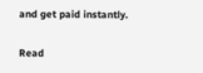and get paid instantly.

Read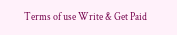Terms of use Write & Get Paid